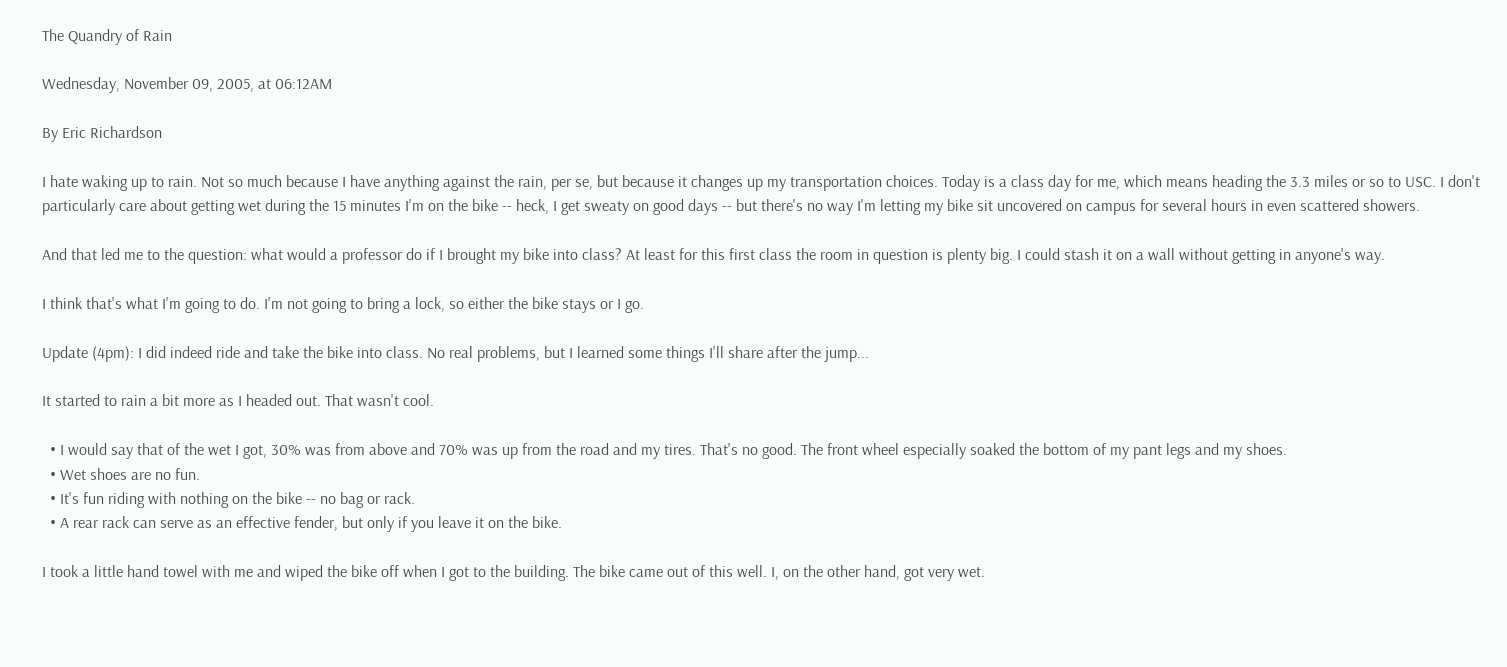The Quandry of Rain

Wednesday, November 09, 2005, at 06:12AM

By Eric Richardson

I hate waking up to rain. Not so much because I have anything against the rain, per se, but because it changes up my transportation choices. Today is a class day for me, which means heading the 3.3 miles or so to USC. I don't particularly care about getting wet during the 15 minutes I'm on the bike -- heck, I get sweaty on good days -- but there's no way I'm letting my bike sit uncovered on campus for several hours in even scattered showers.

And that led me to the question: what would a professor do if I brought my bike into class? At least for this first class the room in question is plenty big. I could stash it on a wall without getting in anyone's way.

I think that's what I'm going to do. I'm not going to bring a lock, so either the bike stays or I go.

Update (4pm): I did indeed ride and take the bike into class. No real problems, but I learned some things I'll share after the jump...

It started to rain a bit more as I headed out. That wasn't cool.

  • I would say that of the wet I got, 30% was from above and 70% was up from the road and my tires. That's no good. The front wheel especially soaked the bottom of my pant legs and my shoes.
  • Wet shoes are no fun.
  • It's fun riding with nothing on the bike -- no bag or rack.
  • A rear rack can serve as an effective fender, but only if you leave it on the bike.

I took a little hand towel with me and wiped the bike off when I got to the building. The bike came out of this well. I, on the other hand, got very wet.